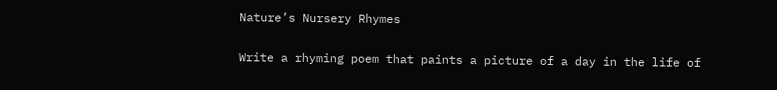Nature’s Nursery Rhymes

Write a rhyming poem that paints a picture of a day in the life of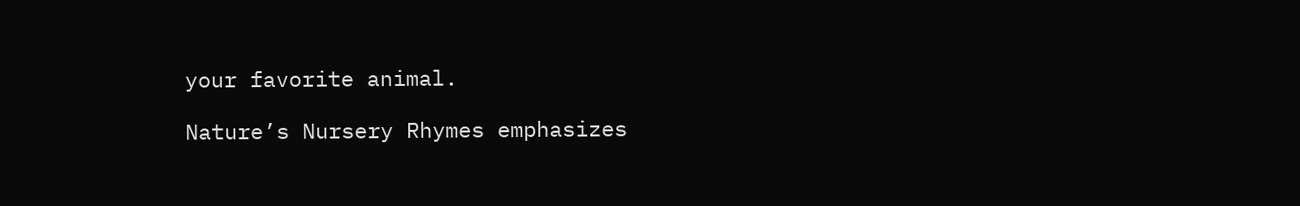your favorite animal.

Nature’s Nursery Rhymes emphasizes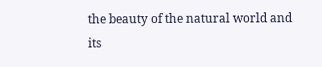the beauty of the natural world and its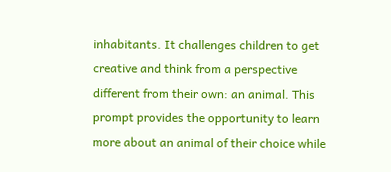inhabitants. It challenges children to get creative and think from a perspective different from their own: an animal. This prompt provides the opportunity to learn more about an animal of their choice while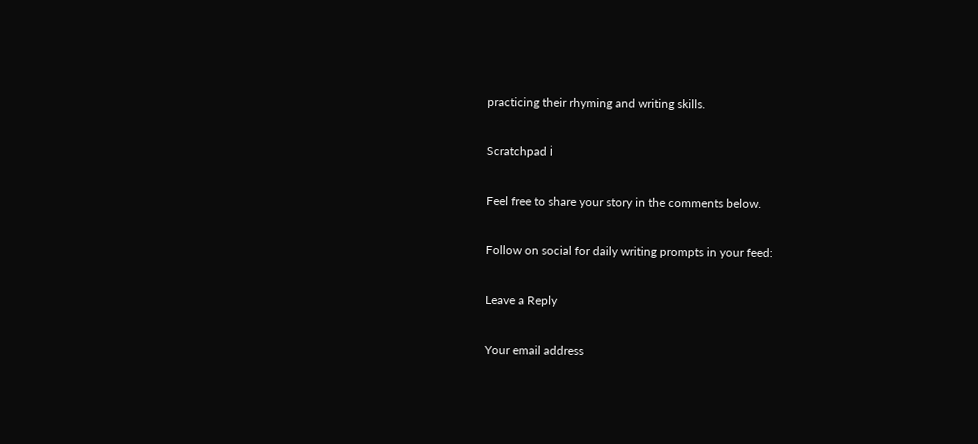practicing their rhyming and writing skills.

Scratchpad ℹ

Feel free to share your story in the comments below.

Follow on social for daily writing prompts in your feed:

Leave a Reply

Your email address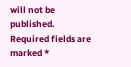will not be published. Required fields are marked *